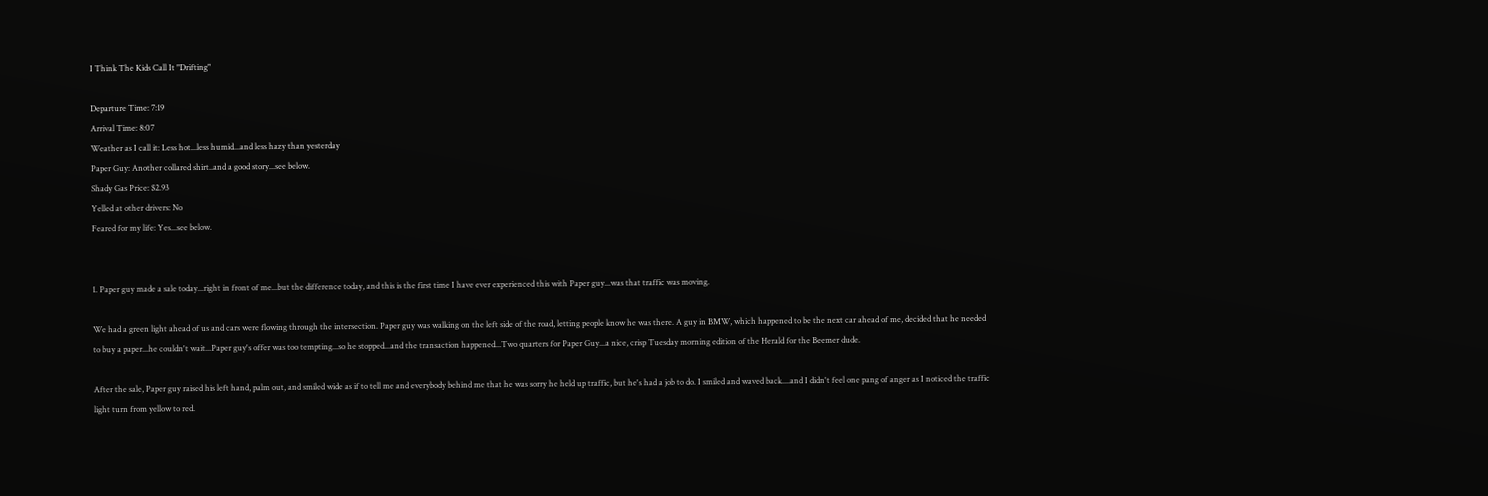I Think The Kids Call It "Drifting"

Departure Time: 7:19
Arrival Time: 8:07
Weather as I call it: Less hot...less humid...and less hazy than yesterday
Paper Guy: Another collared shirt..and a good story...see below.
Shady Gas Price: $2.93
Yelled at other drivers: No
Feared for my life: Yes...see below.


1. Paper guy made a sale today...right in front of me...but the difference today, and this is the first time I have ever experienced this with Paper guy...was that traffic was moving.

We had a green light ahead of us and cars were flowing through the intersection. Paper guy was walking on the left side of the road, letting people know he was there. A guy in BMW, which happened to be the next car ahead of me, decided that he needed to buy a paper...he couldn't wait...Paper guy's offer was too tempting...so he stopped...and the transaction happened...Two quarters for Paper Guy...a nice, crisp Tuesday morning edition of the Herald for the Beemer dude.

After the sale, Paper guy raised his left hand, palm out, and smiled wide as if to tell me and everybody behind me that he was sorry he held up traffic, but he's had a job to do. I smiled and waved back....and I didn't feel one pang of anger as I noticed the traffic light turn from yellow to red.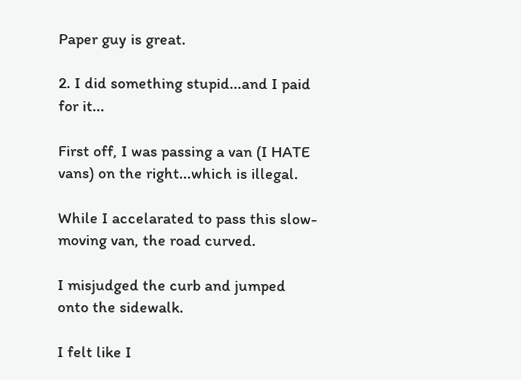Paper guy is great.

2. I did something stupid...and I paid for it...

First off, I was passing a van (I HATE vans) on the right...which is illegal.

While I accelarated to pass this slow-moving van, the road curved.

I misjudged the curb and jumped onto the sidewalk.

I felt like I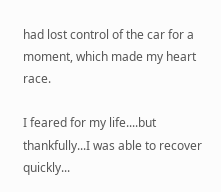had lost control of the car for a moment, which made my heart race.

I feared for my life....but thankfully...I was able to recover quickly...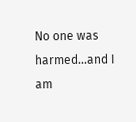No one was harmed...and I am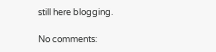still here blogging.

No comments: